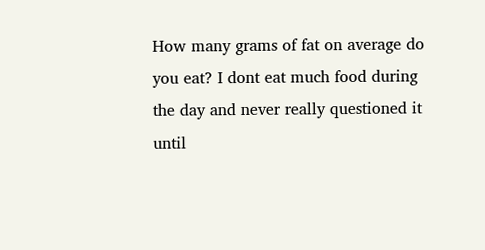How many grams of fat on average do you eat? I dont eat much food during the day and never really questioned it until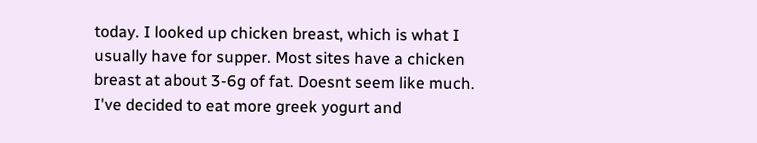today. I looked up chicken breast, which is what I usually have for supper. Most sites have a chicken breast at about 3-6g of fat. Doesnt seem like much. I've decided to eat more greek yogurt and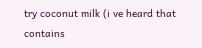try coconut milk (i ve heard that contains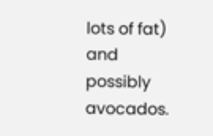lots of fat) and possibly avocados.